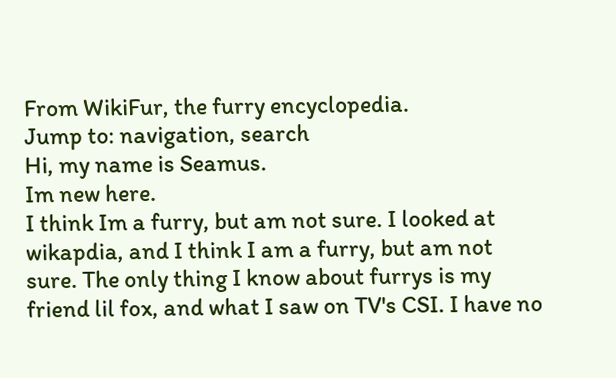From WikiFur, the furry encyclopedia.
Jump to: navigation, search
Hi, my name is Seamus.
Im new here.
I think Im a furry, but am not sure. I looked at wikapdia, and I think I am a furry, but am not sure. The only thing I know about furrys is my friend lil fox, and what I saw on TV's CSI. I have no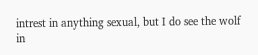intrest in anything sexual, but I do see the wolf in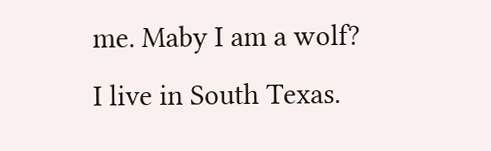me. Maby I am a wolf?
I live in South Texas.